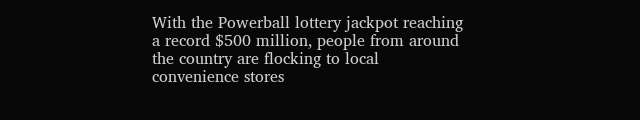With the Powerball lottery jackpot reaching a record $500 million, people from around the country are flocking to local convenience stores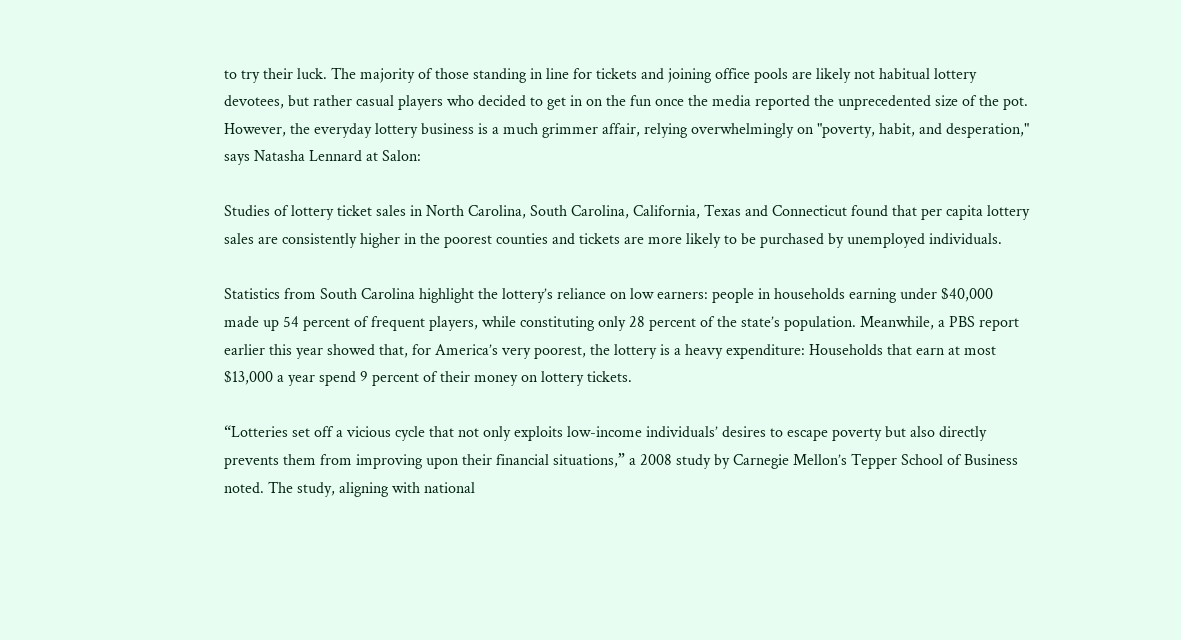to try their luck. The majority of those standing in line for tickets and joining office pools are likely not habitual lottery devotees, but rather casual players who decided to get in on the fun once the media reported the unprecedented size of the pot. However, the everyday lottery business is a much grimmer affair, relying overwhelmingly on "poverty, habit, and desperation," says Natasha Lennard at Salon:

Studies of lottery ticket sales in North Carolina, South Carolina, California, Texas and Connecticut found that per capita lottery sales are consistently higher in the poorest counties and tickets are more likely to be purchased by unemployed individuals.

Statistics from South Carolina highlight the lottery’s reliance on low earners: people in households earning under $40,000 made up 54 percent of frequent players, while constituting only 28 percent of the state’s population. Meanwhile, a PBS report earlier this year showed that, for America’s very poorest, the lottery is a heavy expenditure: Households that earn at most $13,000 a year spend 9 percent of their money on lottery tickets.

“Lotteries set off a vicious cycle that not only exploits low-income individuals’ desires to escape poverty but also directly prevents them from improving upon their financial situations,” a 2008 study by Carnegie Mellon’s Tepper School of Business noted. The study, aligning with national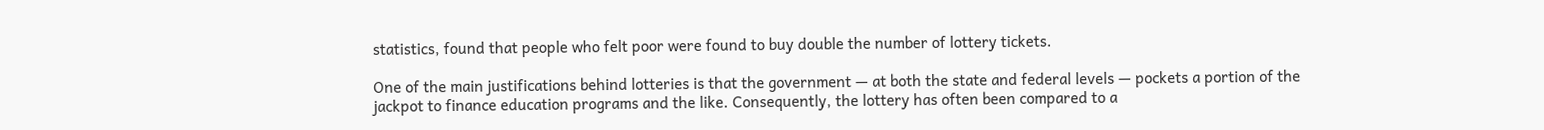statistics, found that people who felt poor were found to buy double the number of lottery tickets.

One of the main justifications behind lotteries is that the government — at both the state and federal levels — pockets a portion of the jackpot to finance education programs and the like. Consequently, the lottery has often been compared to a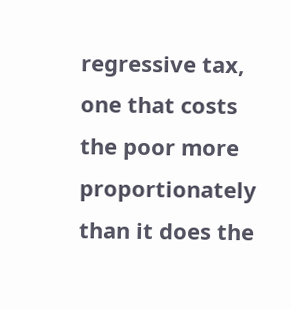regressive tax, one that costs the poor more proportionately than it does the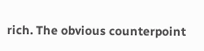rich. The obvious counterpoint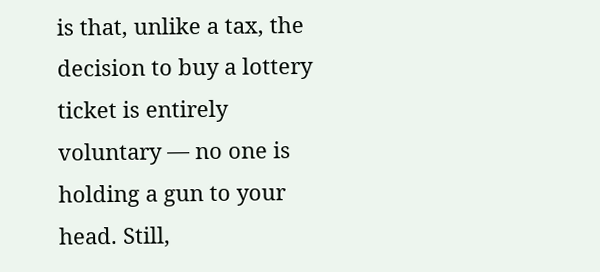is that, unlike a tax, the decision to buy a lottery ticket is entirely voluntary — no one is holding a gun to your head. Still,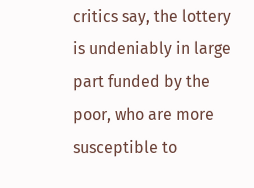critics say, the lottery is undeniably in large part funded by the poor, who are more susceptible to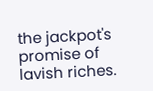the jackpot's promise of lavish riches.